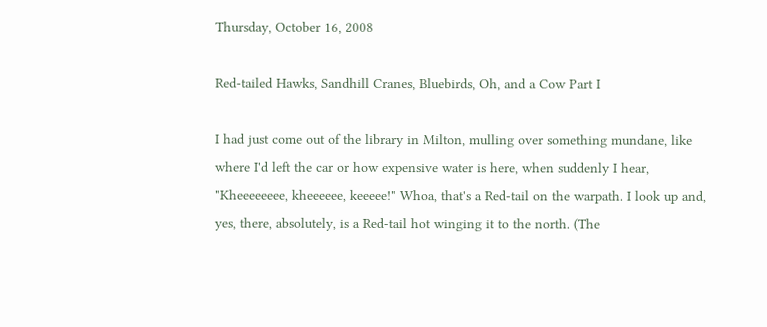Thursday, October 16, 2008

Red-tailed Hawks, Sandhill Cranes, Bluebirds, Oh, and a Cow Part I

I had just come out of the library in Milton, mulling over something mundane, like where I'd left the car or how expensive water is here, when suddenly I hear, "Kheeeeeeee, kheeeeee, keeeee!" Whoa, that's a Red-tail on the warpath. I look up and, yes, there, absolutely, is a Red-tail hot winging it to the north. (The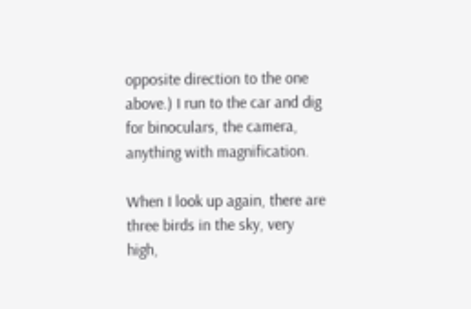opposite direction to the one above.) I run to the car and dig for binoculars, the camera, anything with magnification.

When I look up again, there are three birds in the sky, very high,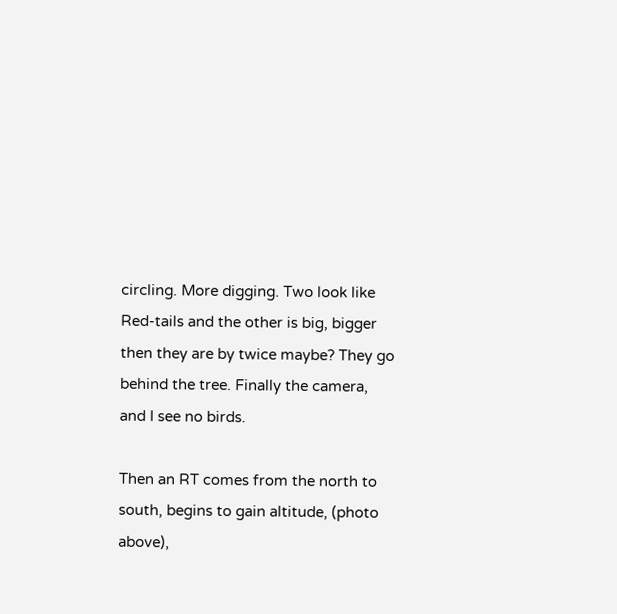circling. More digging. Two look like Red-tails and the other is big, bigger then they are by twice maybe? They go behind the tree. Finally the camera, and I see no birds.

Then an RT comes from the north to south, begins to gain altitude, (photo above),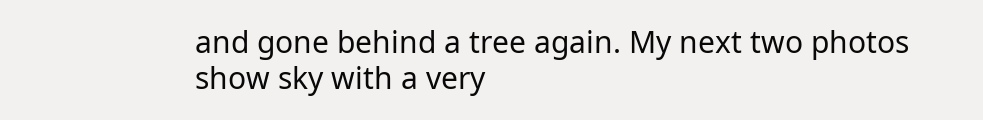and gone behind a tree again. My next two photos show sky with a very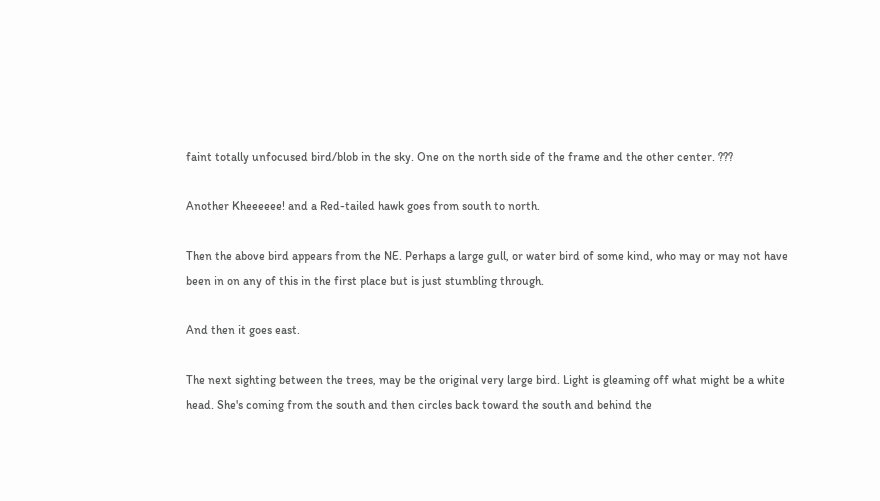faint totally unfocused bird/blob in the sky. One on the north side of the frame and the other center. ???

Another Kheeeeee! and a Red-tailed hawk goes from south to north.

Then the above bird appears from the NE. Perhaps a large gull, or water bird of some kind, who may or may not have been in on any of this in the first place but is just stumbling through.

And then it goes east.

The next sighting between the trees, may be the original very large bird. Light is gleaming off what might be a white head. She's coming from the south and then circles back toward the south and behind the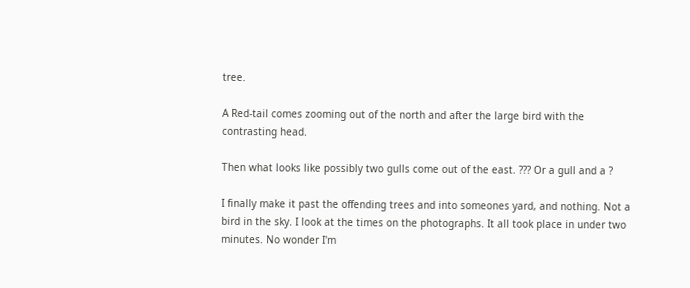tree.

A Red-tail comes zooming out of the north and after the large bird with the contrasting head.

Then what looks like possibly two gulls come out of the east. ??? Or a gull and a ?

I finally make it past the offending trees and into someones yard, and nothing. Not a bird in the sky. I look at the times on the photographs. It all took place in under two minutes. No wonder I'm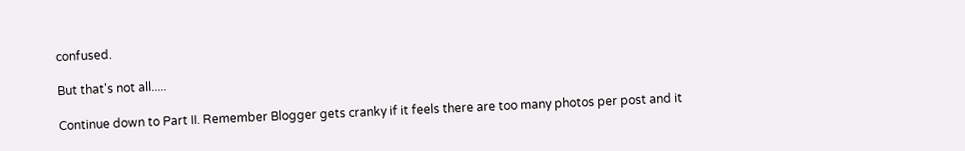confused.

But that's not all.....

Continue down to Part II. Remember Blogger gets cranky if it feels there are too many photos per post and it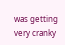was getting very cranky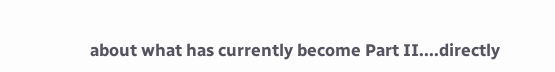about what has currently become Part II....directly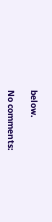below.

No comments: